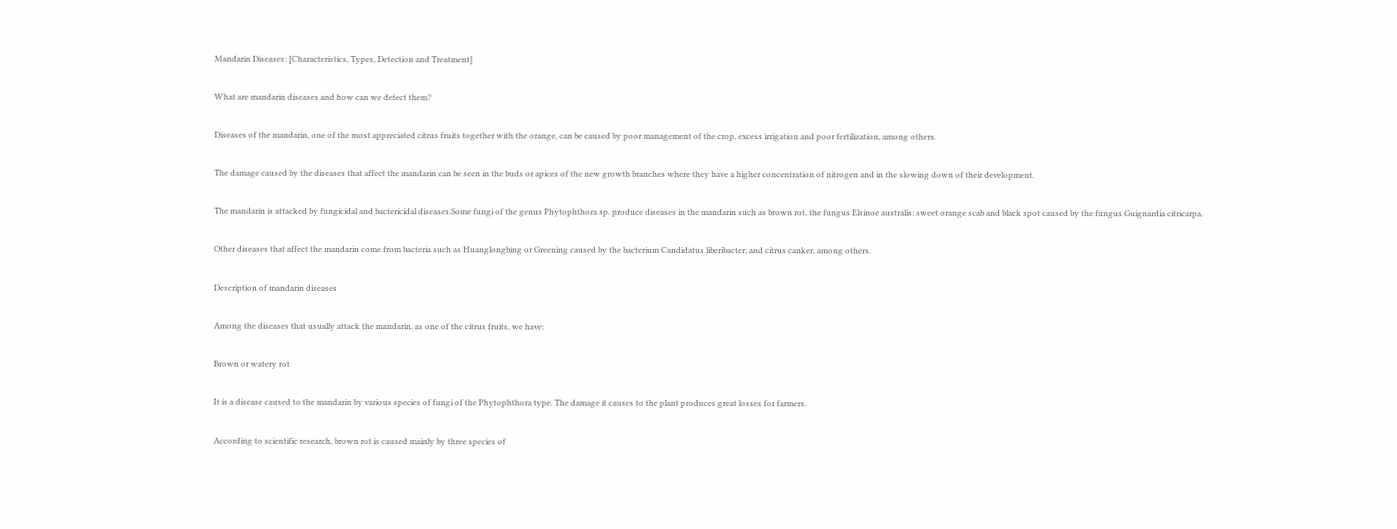Mandarin Diseases: [Characteristics, Types, Detection and Treatment]

What are mandarin diseases and how can we detect them?

Diseases of the mandarin, one of the most appreciated citrus fruits together with the orange, can be caused by poor management of the crop, excess irrigation and poor fertilization, among others.

The damage caused by the diseases that affect the mandarin can be seen in the buds or apices of the new growth branches where they have a higher concentration of nitrogen and in the slowing down of their development.

The mandarin is attacked by fungicidal and bactericidal diseases.Some fungi of the genus Phytophthora sp. produce diseases in the mandarin such as brown rot, the fungus Elsinoe australis: sweet orange scab and black spot caused by the fungus Guignardia citricarpa.

Other diseases that affect the mandarin come from bacteria such as Huanglongbing or Greening caused by the bacterium Candidatus liberibacter; and citrus canker, among others.

Description of mandarin diseases

Among the diseases that usually attack the mandarin, as one of the citrus fruits, we have:

Brown or watery rot

It is a disease caused to the mandarin by various species of fungi of the Phytophthora type. The damage it causes to the plant produces great losses for farmers.

According to scientific research, brown rot is caused mainly by three species of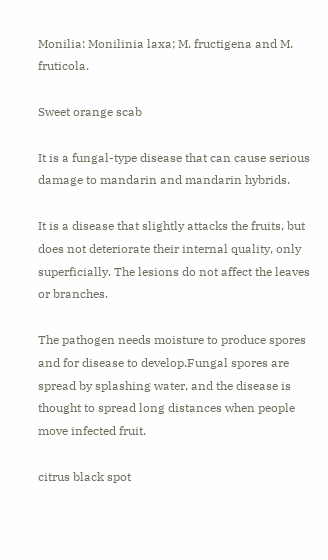Monilia: Monilinia laxa; M. fructigena and M. fruticola.

Sweet orange scab

It is a fungal-type disease that can cause serious damage to mandarin and mandarin hybrids.

It is a disease that slightly attacks the fruits, but does not deteriorate their internal quality, only superficially. The lesions do not affect the leaves or branches.

The pathogen needs moisture to produce spores and for disease to develop.Fungal spores are spread by splashing water, and the disease is thought to spread long distances when people move infected fruit.

citrus black spot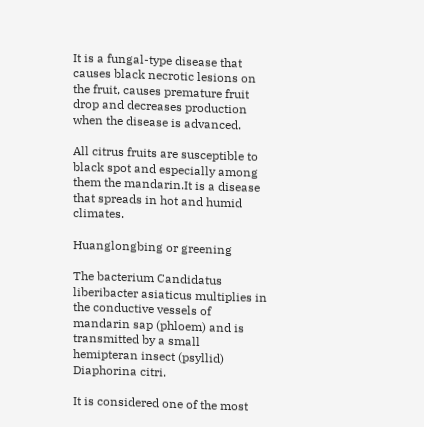It is a fungal-type disease that causes black necrotic lesions on the fruit, causes premature fruit drop and decreases production when the disease is advanced.

All citrus fruits are susceptible to black spot and especially among them the mandarin.It is a disease that spreads in hot and humid climates.

Huanglongbing or greening

The bacterium Candidatus liberibacter asiaticus multiplies in the conductive vessels of mandarin sap (phloem) and is transmitted by a small hemipteran insect (psyllid) Diaphorina citri.

It is considered one of the most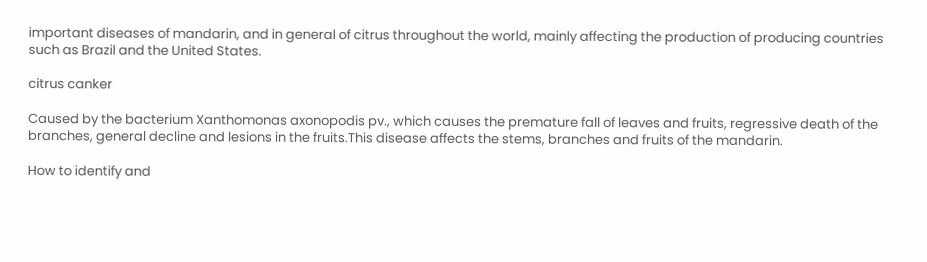important diseases of mandarin, and in general of citrus throughout the world, mainly affecting the production of producing countries such as Brazil and the United States.

citrus canker

Caused by the bacterium Xanthomonas axonopodis pv., which causes the premature fall of leaves and fruits, regressive death of the branches, general decline and lesions in the fruits.This disease affects the stems, branches and fruits of the mandarin.

How to identify and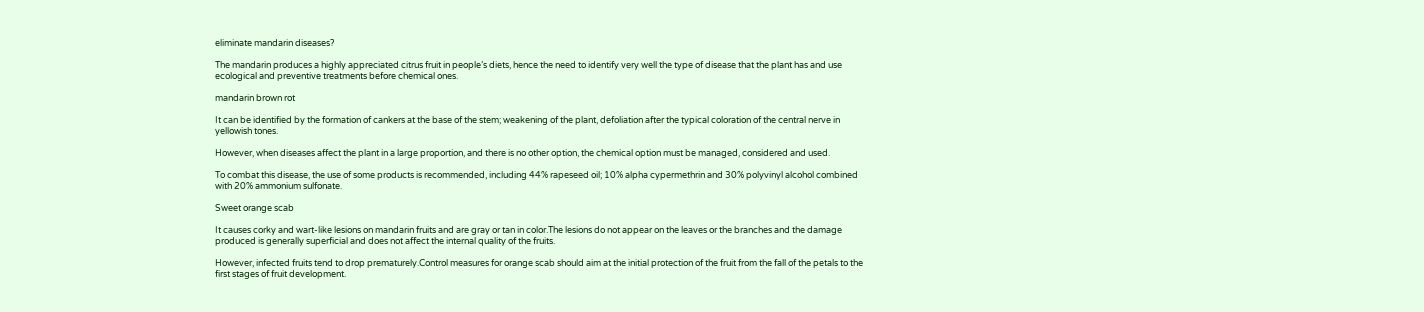eliminate mandarin diseases?

The mandarin produces a highly appreciated citrus fruit in people’s diets, hence the need to identify very well the type of disease that the plant has and use ecological and preventive treatments before chemical ones.

mandarin brown rot

It can be identified by the formation of cankers at the base of the stem; weakening of the plant, defoliation after the typical coloration of the central nerve in yellowish tones.

However, when diseases affect the plant in a large proportion, and there is no other option, the chemical option must be managed, considered and used.

To combat this disease, the use of some products is recommended, including 44% rapeseed oil; 10% alpha cypermethrin and 30% polyvinyl alcohol combined with 20% ammonium sulfonate.

Sweet orange scab

It causes corky and wart-like lesions on mandarin fruits and are gray or tan in color.The lesions do not appear on the leaves or the branches and the damage produced is generally superficial and does not affect the internal quality of the fruits.

However, infected fruits tend to drop prematurely.Control measures for orange scab should aim at the initial protection of the fruit from the fall of the petals to the first stages of fruit development.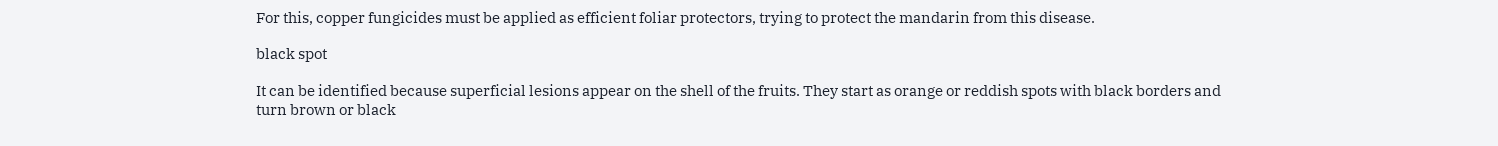For this, copper fungicides must be applied as efficient foliar protectors, trying to protect the mandarin from this disease.

black spot

It can be identified because superficial lesions appear on the shell of the fruits. They start as orange or reddish spots with black borders and turn brown or black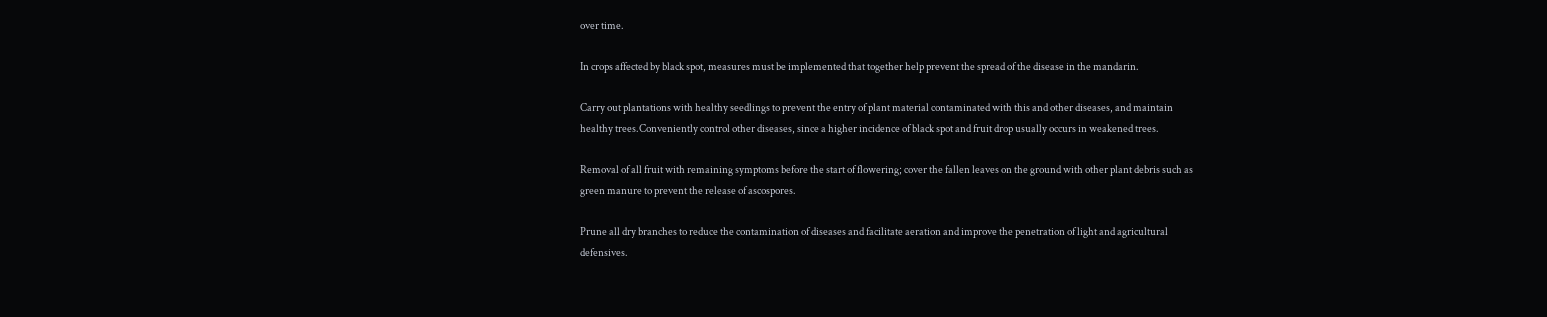over time.

In crops affected by black spot, measures must be implemented that together help prevent the spread of the disease in the mandarin.

Carry out plantations with healthy seedlings to prevent the entry of plant material contaminated with this and other diseases, and maintain healthy trees.Conveniently control other diseases, since a higher incidence of black spot and fruit drop usually occurs in weakened trees.

Removal of all fruit with remaining symptoms before the start of flowering; cover the fallen leaves on the ground with other plant debris such as green manure to prevent the release of ascospores.

Prune all dry branches to reduce the contamination of diseases and facilitate aeration and improve the penetration of light and agricultural defensives.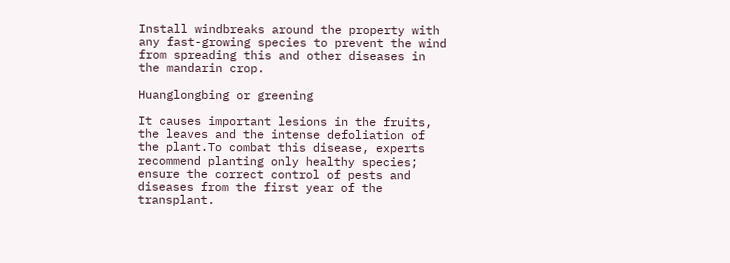Install windbreaks around the property with any fast-growing species to prevent the wind from spreading this and other diseases in the mandarin crop.

Huanglongbing or greening

It causes important lesions in the fruits, the leaves and the intense defoliation of the plant.To combat this disease, experts recommend planting only healthy species; ensure the correct control of pests and diseases from the first year of the transplant.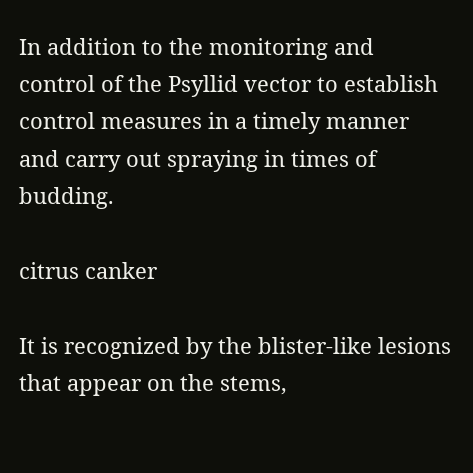In addition to the monitoring and control of the Psyllid vector to establish control measures in a timely manner and carry out spraying in times of budding.

citrus canker

It is recognized by the blister-like lesions that appear on the stems,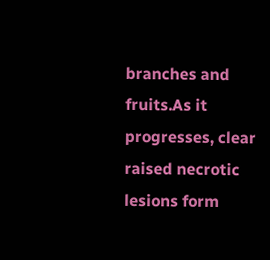branches and fruits.As it progresses, clear raised necrotic lesions form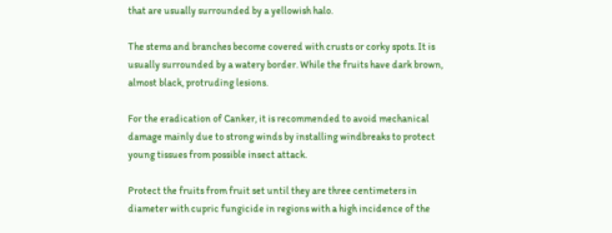that are usually surrounded by a yellowish halo.

The stems and branches become covered with crusts or corky spots. It is usually surrounded by a watery border. While the fruits have dark brown, almost black, protruding lesions.

For the eradication of Canker, it is recommended to avoid mechanical damage mainly due to strong winds by installing windbreaks to protect young tissues from possible insect attack.

Protect the fruits from fruit set until they are three centimeters in diameter with cupric fungicide in regions with a high incidence of the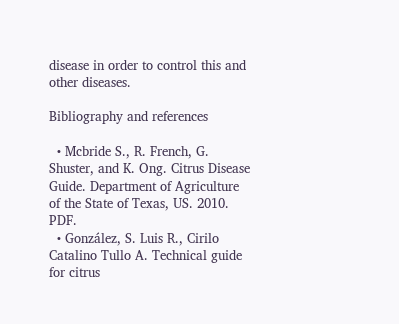disease in order to control this and other diseases.

Bibliography and references

  • Mcbride S., R. French, G. Shuster, and K. Ong. Citrus Disease Guide. Department of Agriculture of the State of Texas, US. 2010. PDF.
  • González, S. Luis R., Cirilo Catalino Tullo A. Technical guide for citrus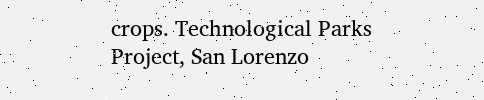crops. Technological Parks Project, San Lorenzo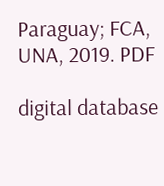Paraguay; FCA, UNA, 2019. PDF

digital database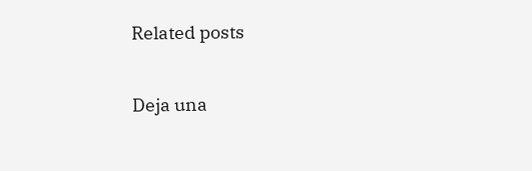Related posts

Deja una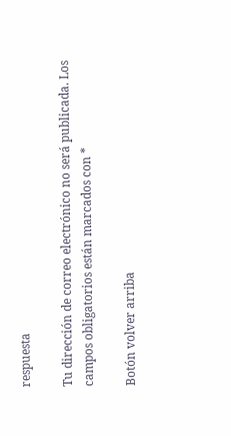respuesta

Tu dirección de correo electrónico no será publicada. Los campos obligatorios están marcados con *

Botón volver arriba